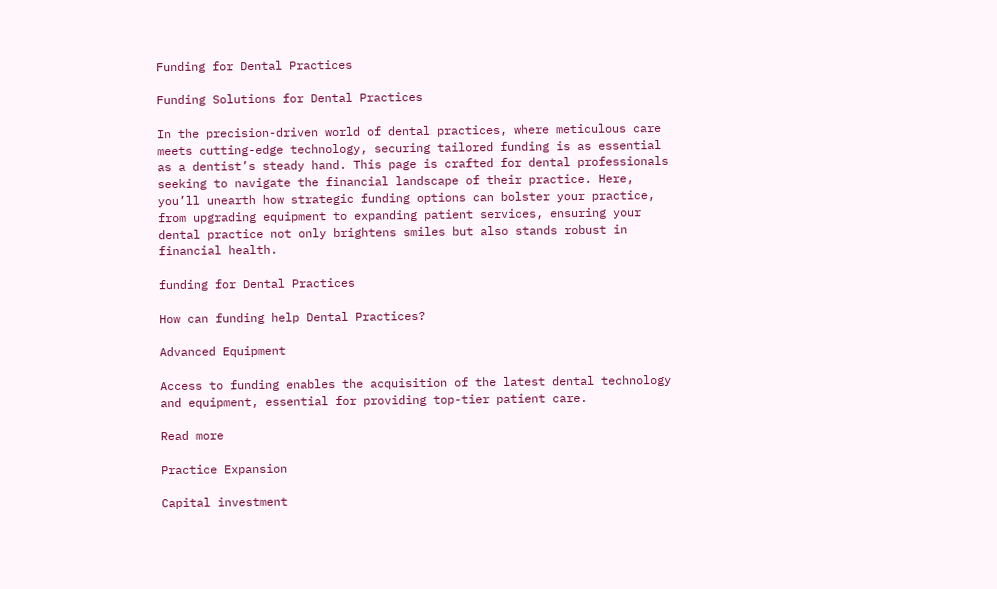Funding for Dental Practices

Funding Solutions for Dental Practices

In the precision-driven world of dental practices, where meticulous care meets cutting-edge technology, securing tailored funding is as essential as a dentist’s steady hand. This page is crafted for dental professionals seeking to navigate the financial landscape of their practice. Here, you’ll unearth how strategic funding options can bolster your practice, from upgrading equipment to expanding patient services, ensuring your dental practice not only brightens smiles but also stands robust in financial health.

funding for Dental Practices

How can funding help Dental Practices?

Advanced Equipment

Access to funding enables the acquisition of the latest dental technology and equipment, essential for providing top-tier patient care.

Read more

Practice Expansion

Capital investment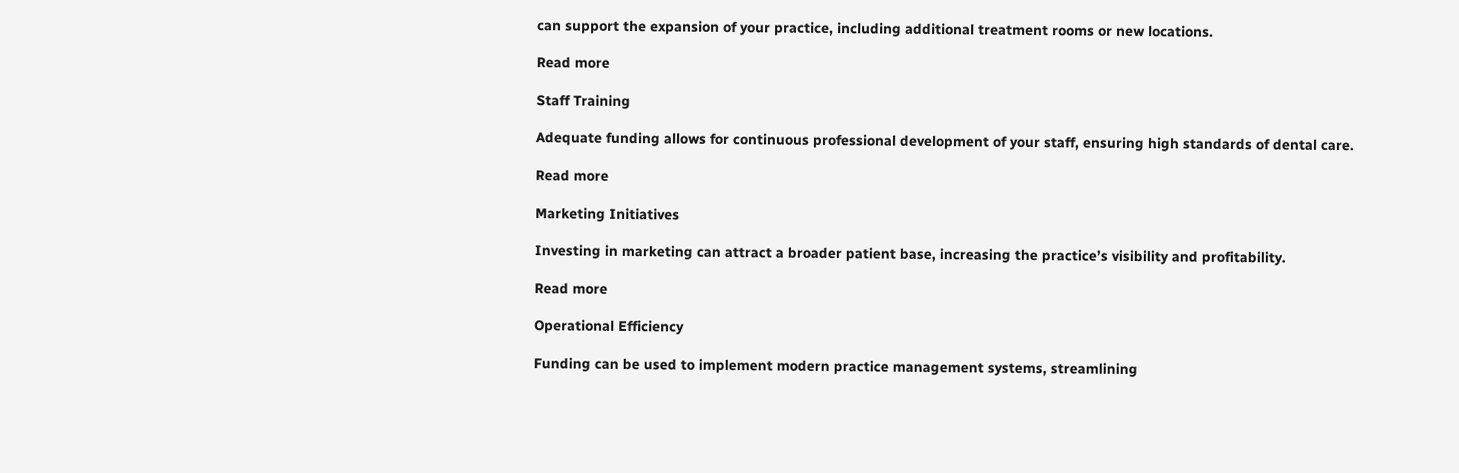can support the expansion of your practice, including additional treatment rooms or new locations.

Read more

Staff Training

Adequate funding allows for continuous professional development of your staff, ensuring high standards of dental care.

Read more

Marketing Initiatives

Investing in marketing can attract a broader patient base, increasing the practice’s visibility and profitability.

Read more

Operational Efficiency

Funding can be used to implement modern practice management systems, streamlining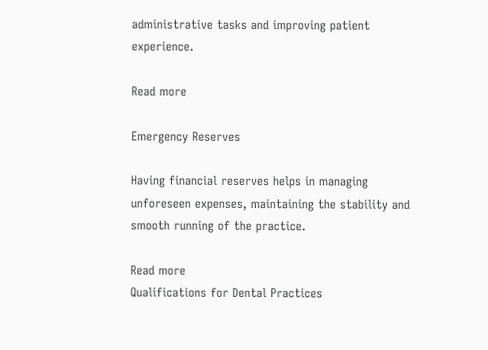administrative tasks and improving patient experience.

Read more

Emergency Reserves

Having financial reserves helps in managing unforeseen expenses, maintaining the stability and smooth running of the practice.

Read more
Qualifications for Dental Practices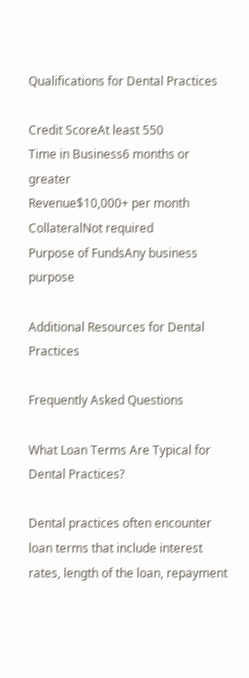Qualifications for Dental Practices

Credit ScoreAt least 550
Time in Business6 months or greater
Revenue$10,000+ per month
CollateralNot required
Purpose of FundsAny business purpose

Additional Resources for Dental Practices

Frequently Asked Questions

What Loan Terms Are Typical for Dental Practices?

Dental practices often encounter loan terms that include interest rates, length of the loan, repayment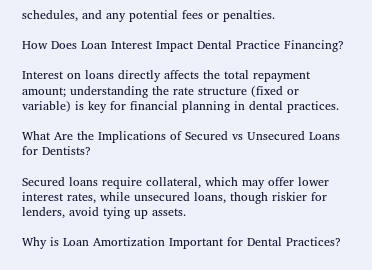schedules, and any potential fees or penalties.

How Does Loan Interest Impact Dental Practice Financing?

Interest on loans directly affects the total repayment amount; understanding the rate structure (fixed or variable) is key for financial planning in dental practices.

What Are the Implications of Secured vs Unsecured Loans for Dentists?

Secured loans require collateral, which may offer lower interest rates, while unsecured loans, though riskier for lenders, avoid tying up assets.

Why is Loan Amortization Important for Dental Practices?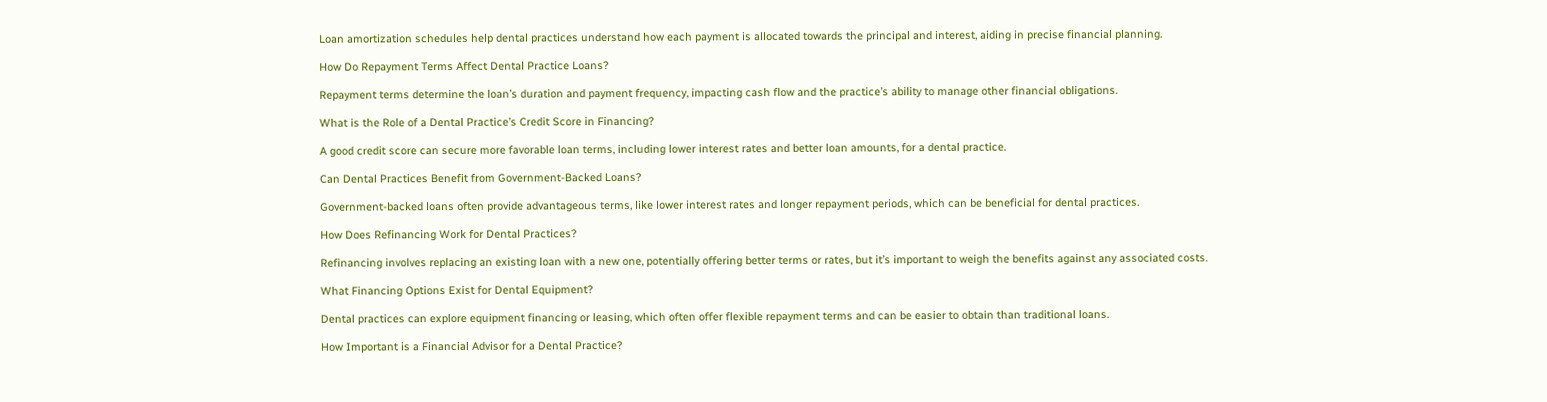Loan amortization schedules help dental practices understand how each payment is allocated towards the principal and interest, aiding in precise financial planning.

How Do Repayment Terms Affect Dental Practice Loans?

Repayment terms determine the loan’s duration and payment frequency, impacting cash flow and the practice’s ability to manage other financial obligations.

What is the Role of a Dental Practice’s Credit Score in Financing?

A good credit score can secure more favorable loan terms, including lower interest rates and better loan amounts, for a dental practice.

Can Dental Practices Benefit from Government-Backed Loans?

Government-backed loans often provide advantageous terms, like lower interest rates and longer repayment periods, which can be beneficial for dental practices.

How Does Refinancing Work for Dental Practices?

Refinancing involves replacing an existing loan with a new one, potentially offering better terms or rates, but it’s important to weigh the benefits against any associated costs.

What Financing Options Exist for Dental Equipment?

Dental practices can explore equipment financing or leasing, which often offer flexible repayment terms and can be easier to obtain than traditional loans.

How Important is a Financial Advisor for a Dental Practice?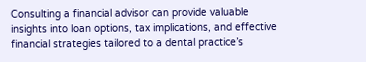Consulting a financial advisor can provide valuable insights into loan options, tax implications, and effective financial strategies tailored to a dental practice’s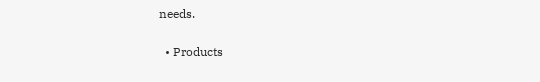needs.

  • Products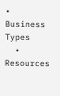• Business Types
  • Resources